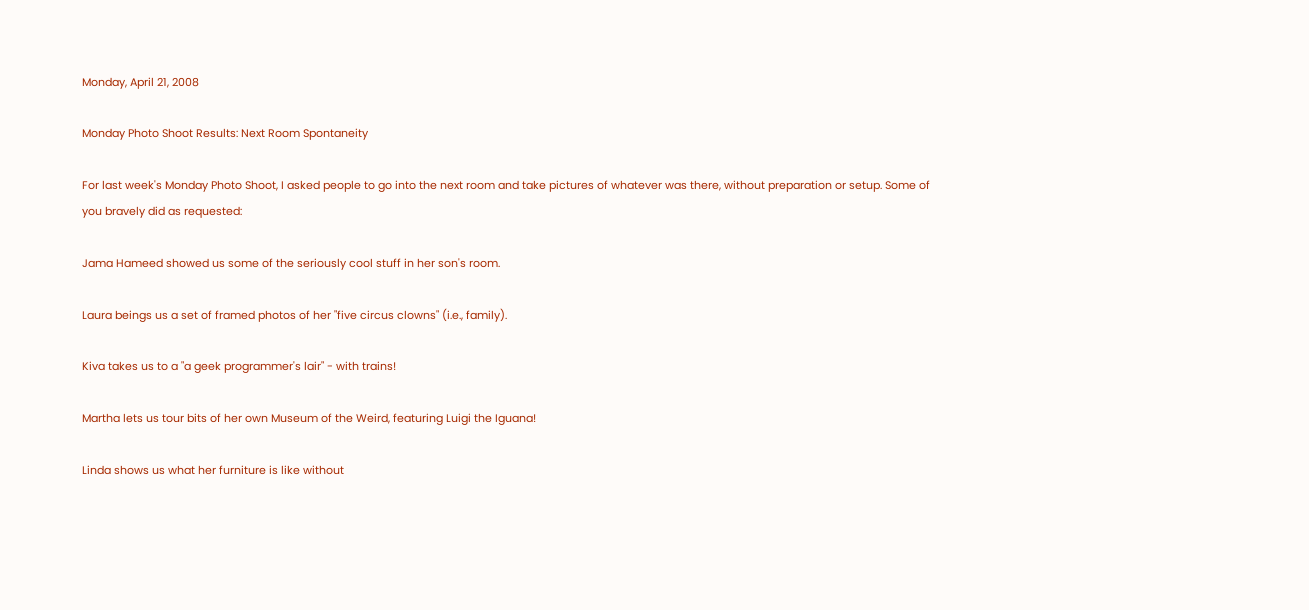Monday, April 21, 2008

Monday Photo Shoot Results: Next Room Spontaneity

For last week's Monday Photo Shoot, I asked people to go into the next room and take pictures of whatever was there, without preparation or setup. Some of you bravely did as requested:

Jama Hameed showed us some of the seriously cool stuff in her son's room.

Laura beings us a set of framed photos of her "five circus clowns" (i.e., family).

Kiva takes us to a "a geek programmer's lair" - with trains!

Martha lets us tour bits of her own Museum of the Weird, featuring Luigi the Iguana!

Linda shows us what her furniture is like without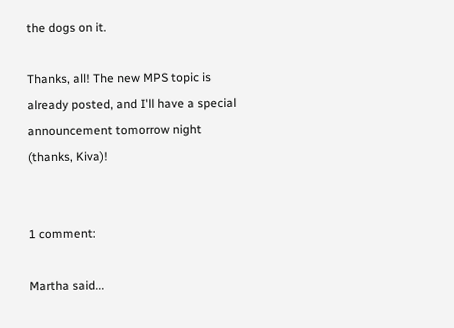the dogs on it.

Thanks, all! The new MPS topic is already posted, and I'll have a special announcement tomorrow night (thanks, Kiva)!


1 comment:

Martha said...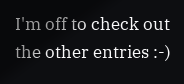I'm off to check out the other entries :-)